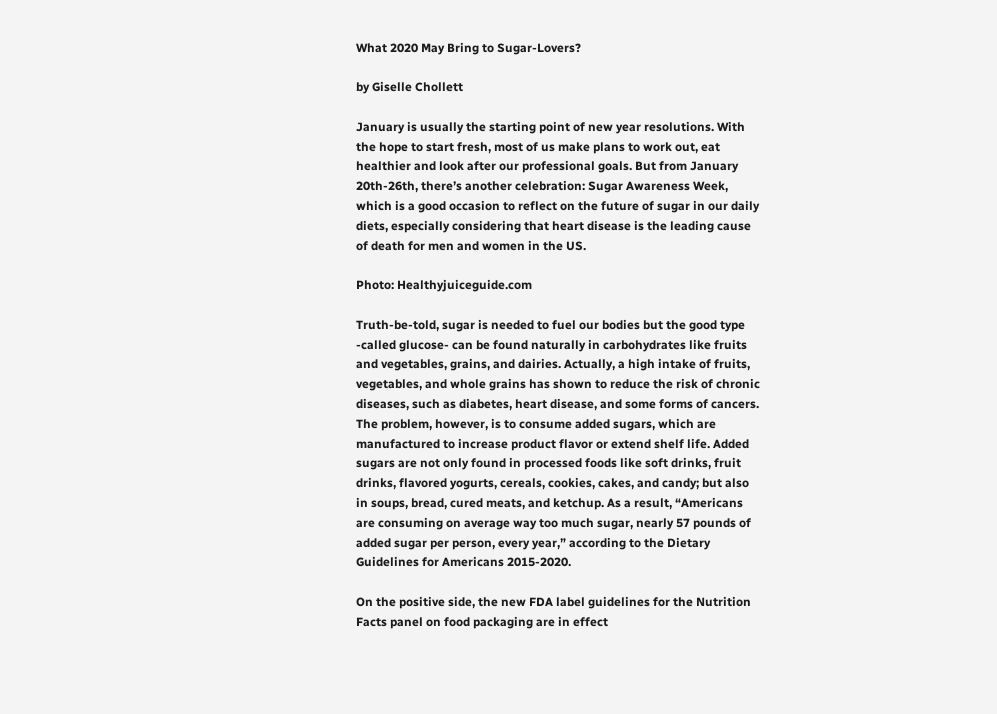What 2020 May Bring to Sugar-Lovers?

by Giselle Chollett

January is usually the starting point of new year resolutions. With the hope to start fresh, most of us make plans to work out, eat healthier and look after our professional goals. But from January 20th-26th, there’s another celebration: Sugar Awareness Week, which is a good occasion to reflect on the future of sugar in our daily diets, especially considering that heart disease is the leading cause of death for men and women in the US.

Photo: Healthyjuiceguide.com

Truth-be-told, sugar is needed to fuel our bodies but the good type -called glucose- can be found naturally in carbohydrates like fruits and vegetables, grains, and dairies. Actually, a high intake of fruits, vegetables, and whole grains has shown to reduce the risk of chronic diseases, such as diabetes, heart disease, and some forms of cancers. The problem, however, is to consume added sugars, which are manufactured to increase product flavor or extend shelf life. Added sugars are not only found in processed foods like soft drinks, fruit drinks, flavored yogurts, cereals, cookies, cakes, and candy; but also in soups, bread, cured meats, and ketchup. As a result, “Americans are consuming on average way too much sugar, nearly 57 pounds of added sugar per person, every year,” according to the Dietary Guidelines for Americans 2015-2020.

On the positive side, the new FDA label guidelines for the Nutrition Facts panel on food packaging are in effect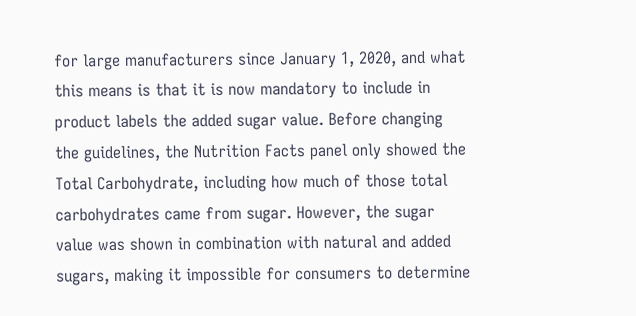for large manufacturers since January 1, 2020, and what this means is that it is now mandatory to include in product labels the added sugar value. Before changing the guidelines, the Nutrition Facts panel only showed the Total Carbohydrate, including how much of those total carbohydrates came from sugar. However, the sugar value was shown in combination with natural and added sugars, making it impossible for consumers to determine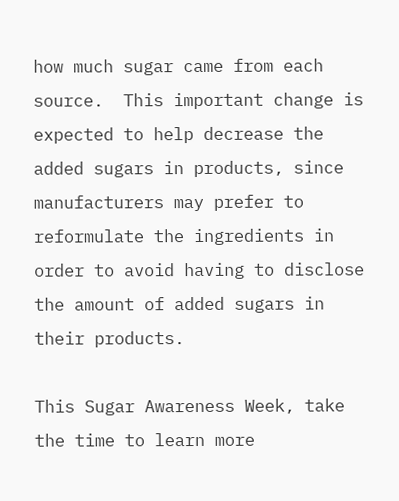how much sugar came from each source.  This important change is expected to help decrease the added sugars in products, since manufacturers may prefer to reformulate the ingredients in order to avoid having to disclose the amount of added sugars in their products.

This Sugar Awareness Week, take the time to learn more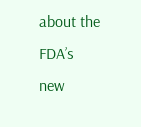about the FDA’s new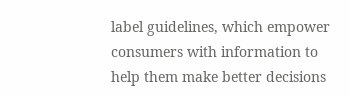label guidelines, which empower consumers with information to help them make better decisions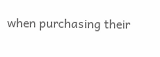when purchasing their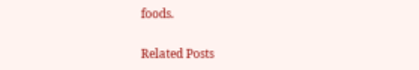foods.

Related Posts